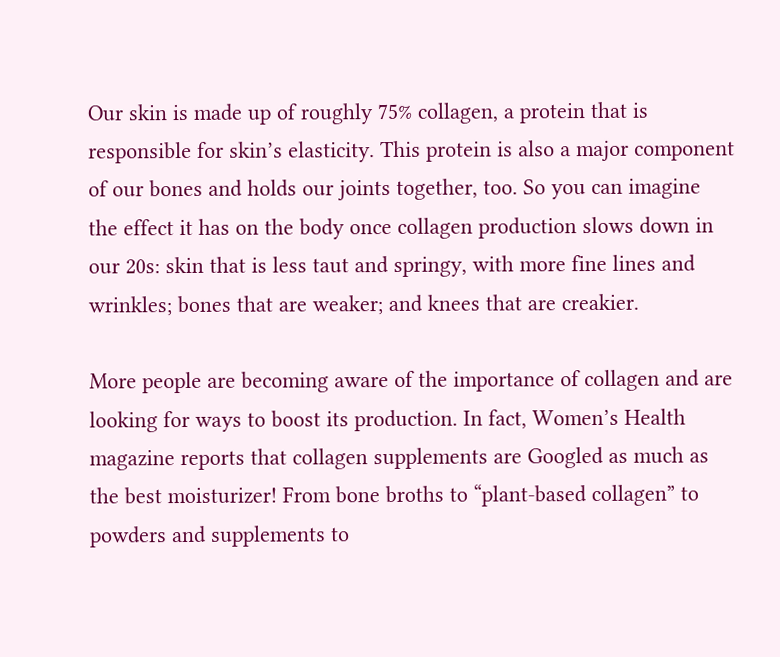Our skin is made up of roughly 75% collagen, a protein that is responsible for skin’s elasticity. This protein is also a major component of our bones and holds our joints together, too. So you can imagine the effect it has on the body once collagen production slows down in our 20s: skin that is less taut and springy, with more fine lines and wrinkles; bones that are weaker; and knees that are creakier.

More people are becoming aware of the importance of collagen and are looking for ways to boost its production. In fact, Women’s Health magazine reports that collagen supplements are Googled as much as the best moisturizer! From bone broths to “plant-based collagen” to powders and supplements to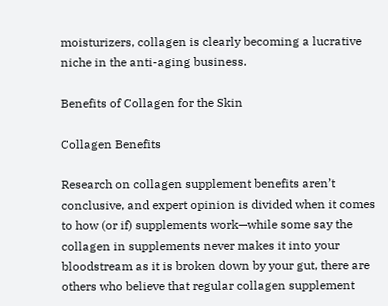moisturizers, collagen is clearly becoming a lucrative niche in the anti-aging business.

Benefits of Collagen for the Skin

Collagen Benefits

Research on collagen supplement benefits aren’t conclusive, and expert opinion is divided when it comes to how (or if) supplements work—while some say the collagen in supplements never makes it into your bloodstream as it is broken down by your gut, there are others who believe that regular collagen supplement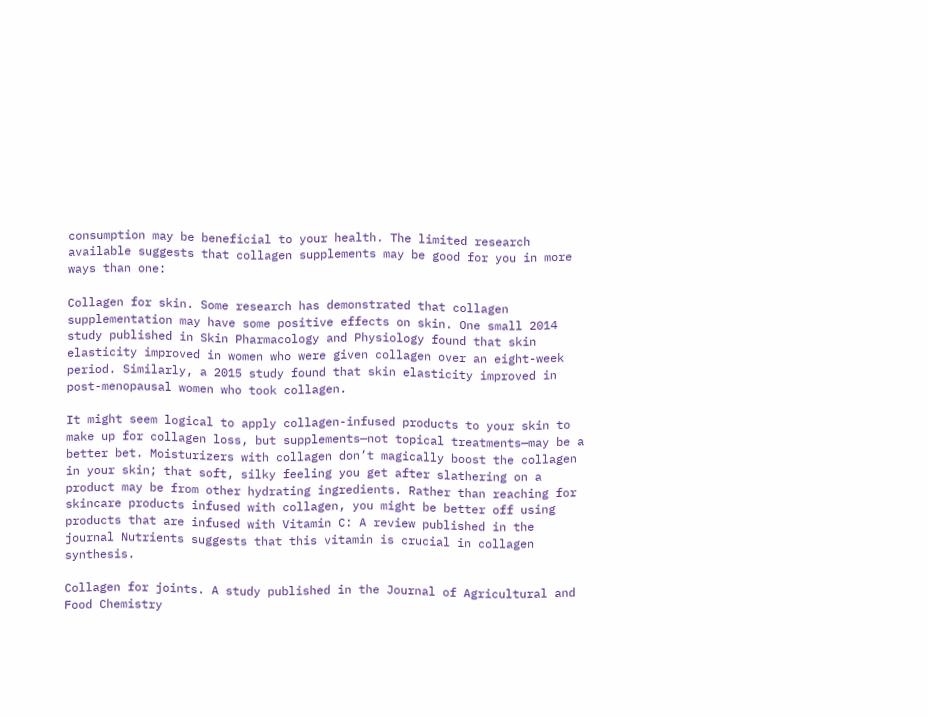consumption may be beneficial to your health. The limited research available suggests that collagen supplements may be good for you in more ways than one:

Collagen for skin. Some research has demonstrated that collagen supplementation may have some positive effects on skin. One small 2014 study published in Skin Pharmacology and Physiology found that skin elasticity improved in women who were given collagen over an eight-week period. Similarly, a 2015 study found that skin elasticity improved in post-menopausal women who took collagen.

It might seem logical to apply collagen-infused products to your skin to make up for collagen loss, but supplements—not topical treatments—may be a better bet. Moisturizers with collagen don’t magically boost the collagen in your skin; that soft, silky feeling you get after slathering on a product may be from other hydrating ingredients. Rather than reaching for skincare products infused with collagen, you might be better off using products that are infused with Vitamin C: A review published in the journal Nutrients suggests that this vitamin is crucial in collagen synthesis.

Collagen for joints. A study published in the Journal of Agricultural and Food Chemistry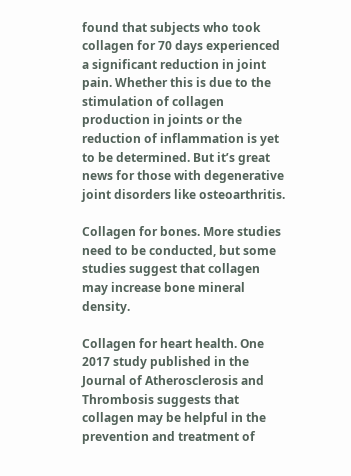found that subjects who took collagen for 70 days experienced a significant reduction in joint pain. Whether this is due to the stimulation of collagen production in joints or the reduction of inflammation is yet to be determined. But it’s great news for those with degenerative joint disorders like osteoarthritis.

Collagen for bones. More studies need to be conducted, but some studies suggest that collagen may increase bone mineral density.

Collagen for heart health. One 2017 study published in the Journal of Atherosclerosis and Thrombosis suggests that collagen may be helpful in the prevention and treatment of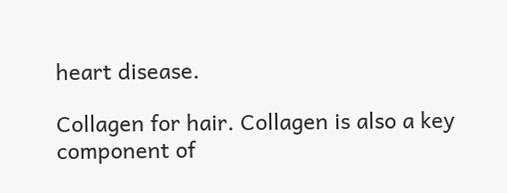heart disease.

Collagen for hair. Collagen is also a key component of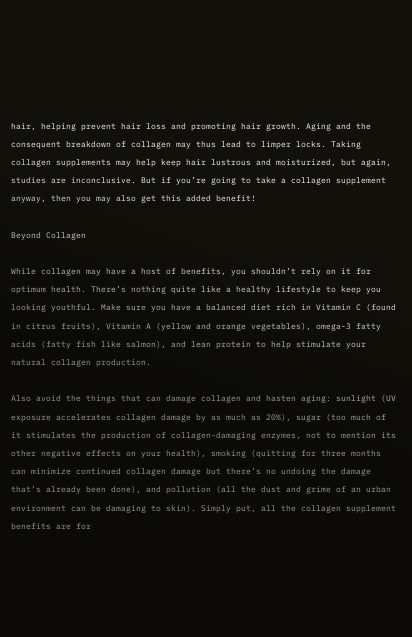hair, helping prevent hair loss and promoting hair growth. Aging and the consequent breakdown of collagen may thus lead to limper locks. Taking collagen supplements may help keep hair lustrous and moisturized, but again, studies are inconclusive. But if you’re going to take a collagen supplement anyway, then you may also get this added benefit!

Beyond Collagen

While collagen may have a host of benefits, you shouldn’t rely on it for optimum health. There’s nothing quite like a healthy lifestyle to keep you looking youthful. Make sure you have a balanced diet rich in Vitamin C (found in citrus fruits), Vitamin A (yellow and orange vegetables), omega-3 fatty acids (fatty fish like salmon), and lean protein to help stimulate your natural collagen production.

Also avoid the things that can damage collagen and hasten aging: sunlight (UV exposure accelerates collagen damage by as much as 20%), sugar (too much of it stimulates the production of collagen-damaging enzymes, not to mention its other negative effects on your health), smoking (quitting for three months can minimize continued collagen damage but there’s no undoing the damage that’s already been done), and pollution (all the dust and grime of an urban environment can be damaging to skin). Simply put, all the collagen supplement benefits are for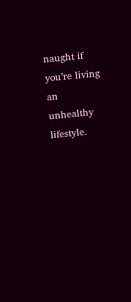naught if you’re living an unhealthy lifestyle.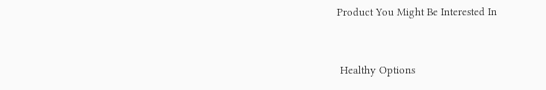Product You Might Be Interested In


 Healthy Options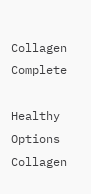Collagen Complete

Healthy Options Collagen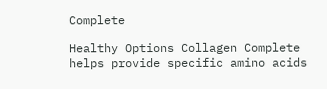Complete

Healthy Options Collagen Complete helps provide specific amino acids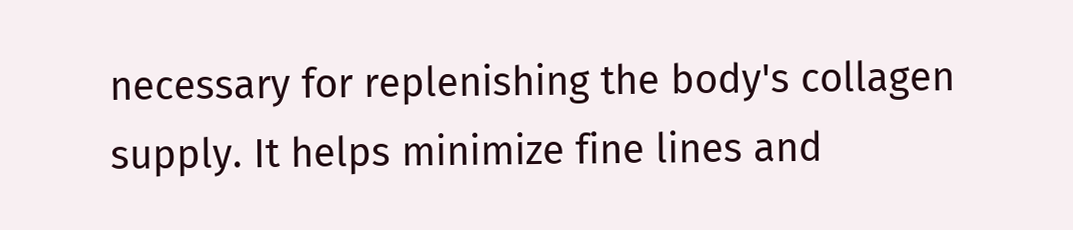necessary for replenishing the body's collagen supply. It helps minimize fine lines and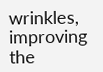wrinkles, improving the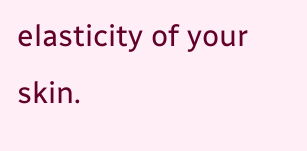elasticity of your skin.